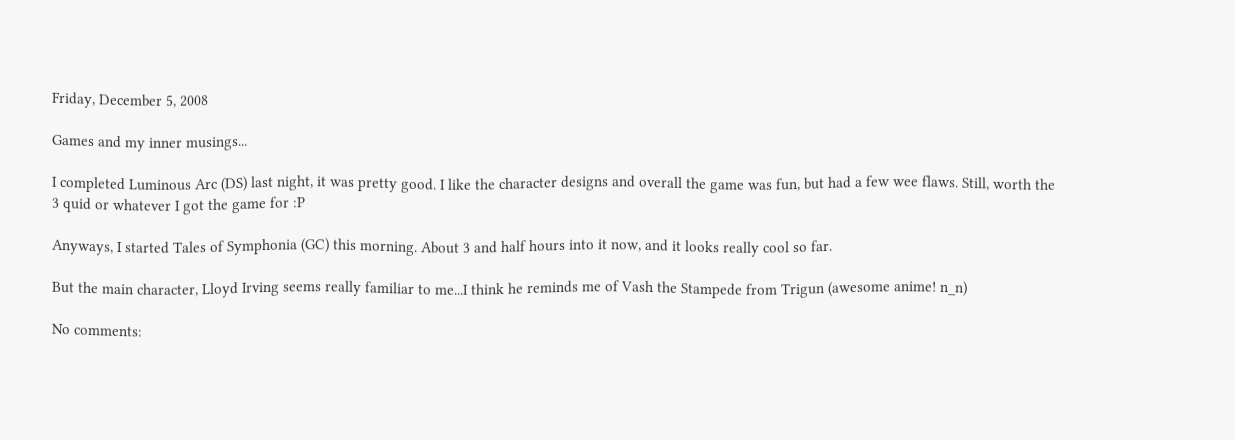Friday, December 5, 2008

Games and my inner musings...

I completed Luminous Arc (DS) last night, it was pretty good. I like the character designs and overall the game was fun, but had a few wee flaws. Still, worth the 3 quid or whatever I got the game for :P

Anyways, I started Tales of Symphonia (GC) this morning. About 3 and half hours into it now, and it looks really cool so far.

But the main character, Lloyd Irving seems really familiar to me...I think he reminds me of Vash the Stampede from Trigun (awesome anime! n_n)

No comments: